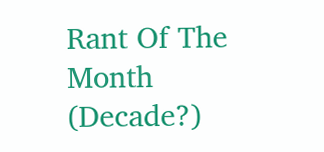Rant Of The Month (Decade?)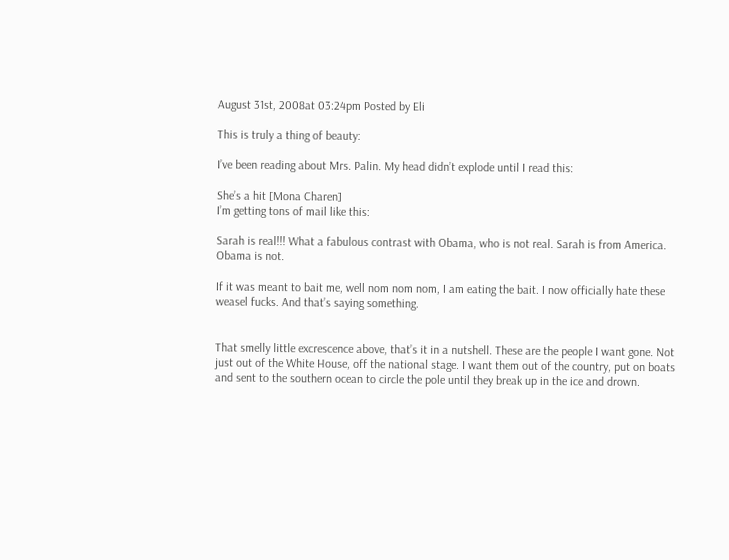August 31st, 2008at 03:24pm Posted by Eli

This is truly a thing of beauty:

I’ve been reading about Mrs. Palin. My head didn’t explode until I read this:

She’s a hit [Mona Charen]
I’m getting tons of mail like this:

Sarah is real!!! What a fabulous contrast with Obama, who is not real. Sarah is from America. Obama is not.

If it was meant to bait me, well nom nom nom, I am eating the bait. I now officially hate these weasel fucks. And that’s saying something.


That smelly little excrescence above, that’s it in a nutshell. These are the people I want gone. Not just out of the White House, off the national stage. I want them out of the country, put on boats and sent to the southern ocean to circle the pole until they break up in the ice and drown.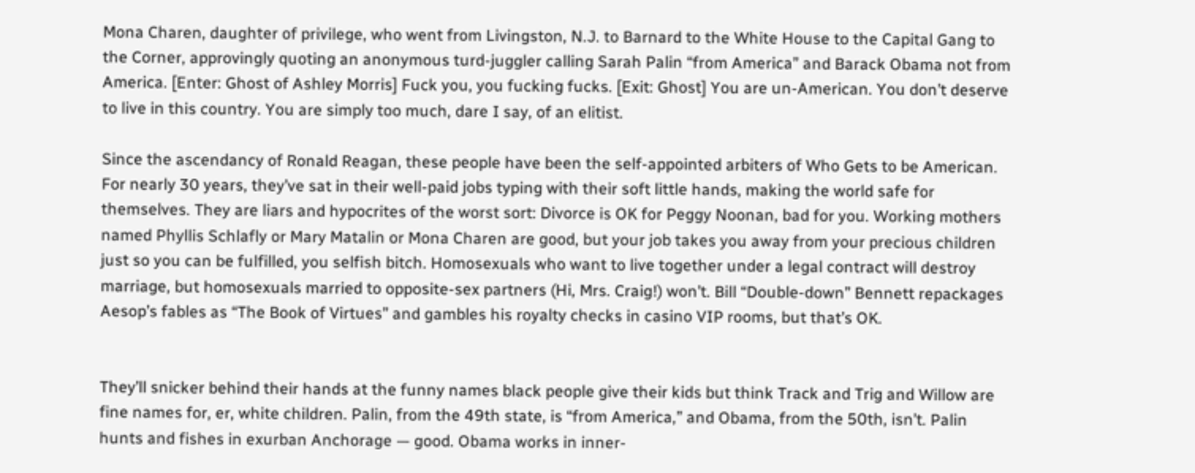Mona Charen, daughter of privilege, who went from Livingston, N.J. to Barnard to the White House to the Capital Gang to the Corner, approvingly quoting an anonymous turd-juggler calling Sarah Palin “from America” and Barack Obama not from America. [Enter: Ghost of Ashley Morris] Fuck you, you fucking fucks. [Exit: Ghost] You are un-American. You don’t deserve to live in this country. You are simply too much, dare I say, of an elitist.

Since the ascendancy of Ronald Reagan, these people have been the self-appointed arbiters of Who Gets to be American. For nearly 30 years, they’ve sat in their well-paid jobs typing with their soft little hands, making the world safe for themselves. They are liars and hypocrites of the worst sort: Divorce is OK for Peggy Noonan, bad for you. Working mothers named Phyllis Schlafly or Mary Matalin or Mona Charen are good, but your job takes you away from your precious children just so you can be fulfilled, you selfish bitch. Homosexuals who want to live together under a legal contract will destroy marriage, but homosexuals married to opposite-sex partners (Hi, Mrs. Craig!) won’t. Bill “Double-down” Bennett repackages Aesop’s fables as “The Book of Virtues” and gambles his royalty checks in casino VIP rooms, but that’s OK.


They’ll snicker behind their hands at the funny names black people give their kids but think Track and Trig and Willow are fine names for, er, white children. Palin, from the 49th state, is “from America,” and Obama, from the 50th, isn’t. Palin hunts and fishes in exurban Anchorage — good. Obama works in inner-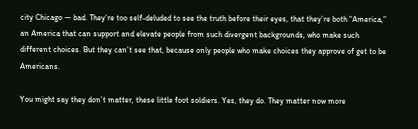city Chicago — bad. They’re too self-deluded to see the truth before their eyes, that they’re both “America,” an America that can support and elevate people from such divergent backgrounds, who make such different choices. But they can’t see that, because only people who make choices they approve of get to be Americans.

You might say they don’t matter, these little foot soldiers. Yes, they do. They matter now more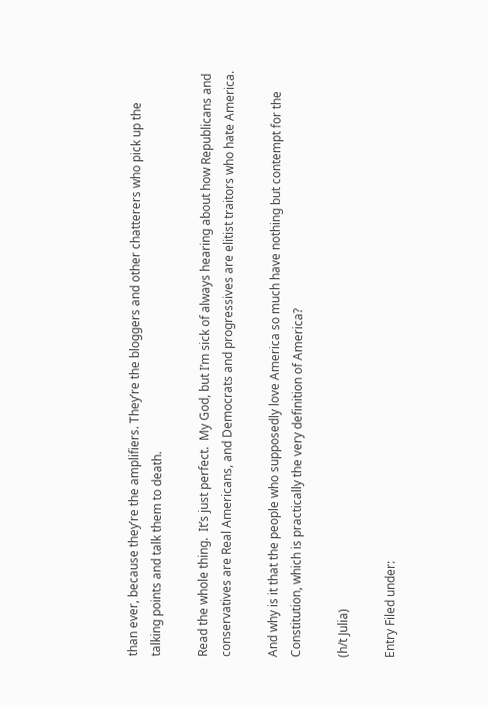than ever, because they’re the amplifiers. They’re the bloggers and other chatterers who pick up the talking points and talk them to death.

Read the whole thing.  It’s just perfect.  My God, but I’m sick of always hearing about how Republicans and conservatives are Real Americans, and Democrats and progressives are elitist traitors who hate America.

And why is it that the people who supposedly love America so much have nothing but contempt for the Constitution, which is practically the very definition of America?

(h/t Julia)

Entry Filed under: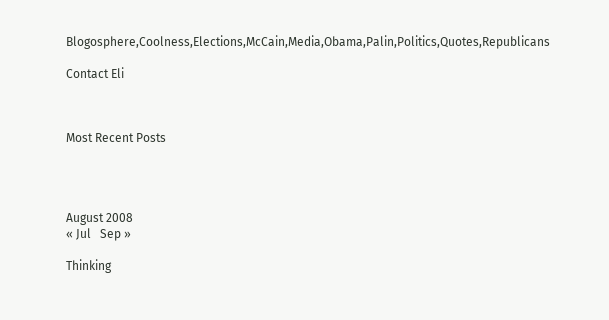Blogosphere,Coolness,Elections,McCain,Media,Obama,Palin,Politics,Quotes,Republicans

Contact Eli



Most Recent Posts




August 2008
« Jul   Sep »

Thinking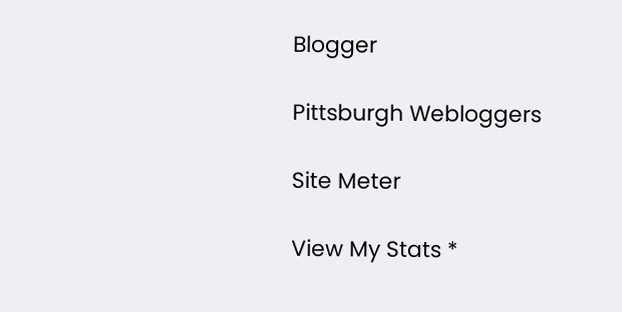Blogger

Pittsburgh Webloggers

Site Meter

View My Stats *